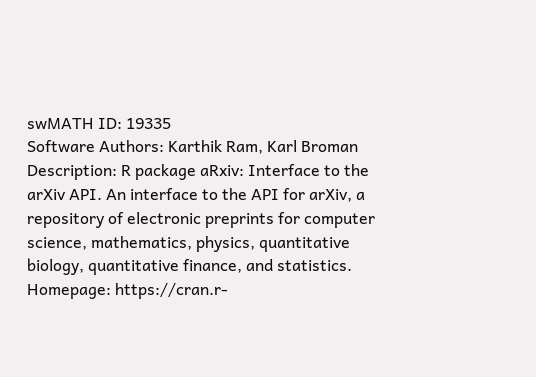swMATH ID: 19335
Software Authors: Karthik Ram, Karl Broman
Description: R package aRxiv: Interface to the arXiv API. An interface to the API for arXiv, a repository of electronic preprints for computer science, mathematics, physics, quantitative biology, quantitative finance, and statistics.
Homepage: https://cran.r-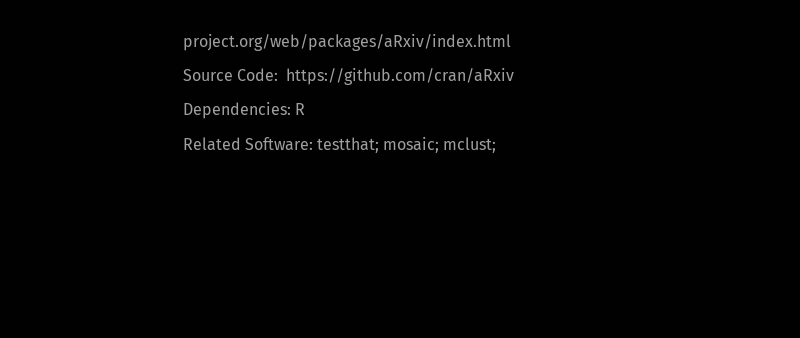project.org/web/packages/aRxiv/index.html
Source Code:  https://github.com/cran/aRxiv
Dependencies: R
Related Software: testthat; mosaic; mclust;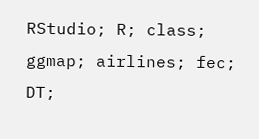RStudio; R; class; ggmap; airlines; fec; DT;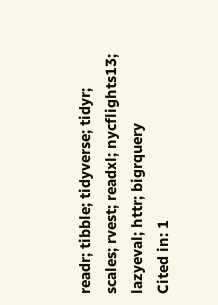readr; tibble; tidyverse; tidyr; scales; rvest; readxl; nycflights13; lazyeval; httr; bigrquery
Cited in: 1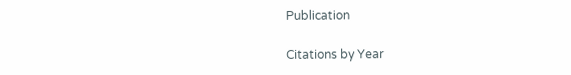Publication

Citations by Year